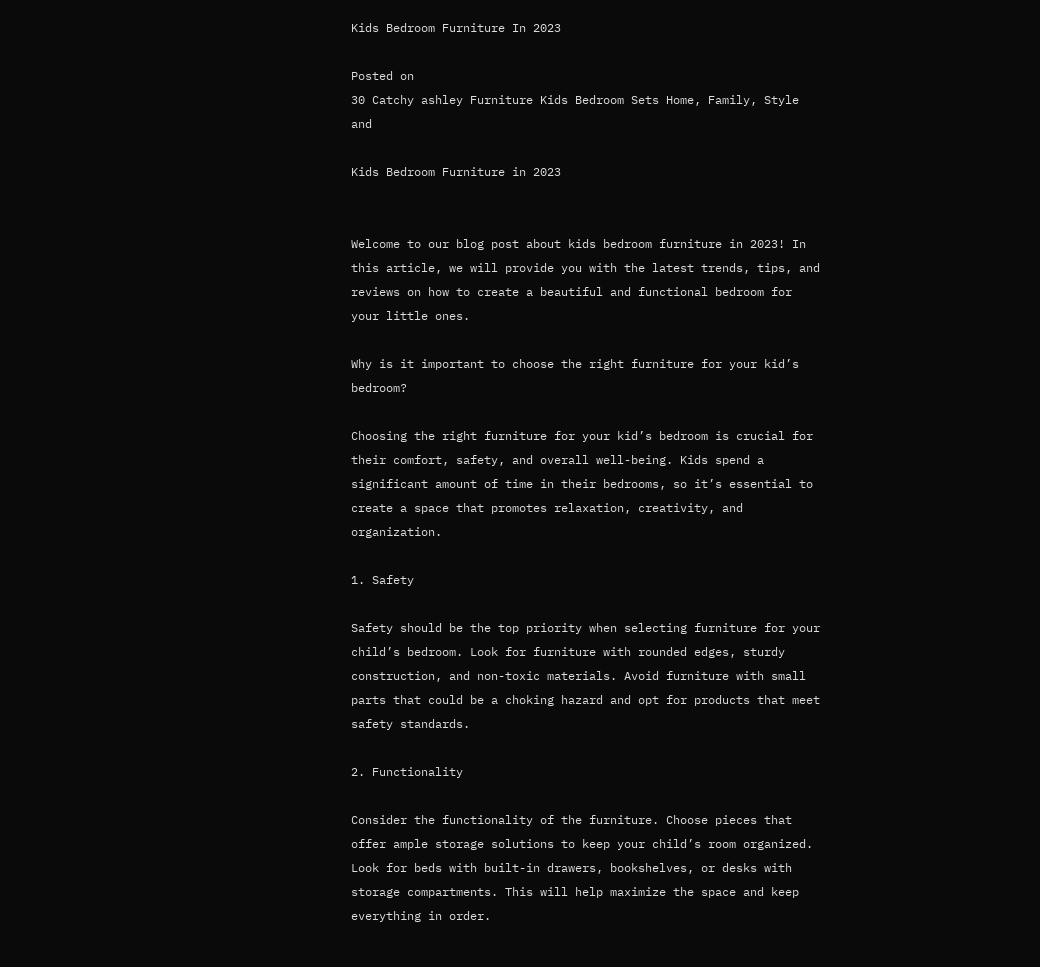Kids Bedroom Furniture In 2023

Posted on
30 Catchy ashley Furniture Kids Bedroom Sets Home, Family, Style and

Kids Bedroom Furniture in 2023


Welcome to our blog post about kids bedroom furniture in 2023! In this article, we will provide you with the latest trends, tips, and reviews on how to create a beautiful and functional bedroom for your little ones.

Why is it important to choose the right furniture for your kid’s bedroom?

Choosing the right furniture for your kid’s bedroom is crucial for their comfort, safety, and overall well-being. Kids spend a significant amount of time in their bedrooms, so it’s essential to create a space that promotes relaxation, creativity, and organization.

1. Safety

Safety should be the top priority when selecting furniture for your child’s bedroom. Look for furniture with rounded edges, sturdy construction, and non-toxic materials. Avoid furniture with small parts that could be a choking hazard and opt for products that meet safety standards.

2. Functionality

Consider the functionality of the furniture. Choose pieces that offer ample storage solutions to keep your child’s room organized. Look for beds with built-in drawers, bookshelves, or desks with storage compartments. This will help maximize the space and keep everything in order.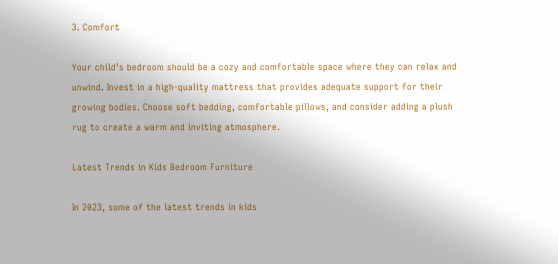3. Comfort

Your child’s bedroom should be a cozy and comfortable space where they can relax and unwind. Invest in a high-quality mattress that provides adequate support for their growing bodies. Choose soft bedding, comfortable pillows, and consider adding a plush rug to create a warm and inviting atmosphere.

Latest Trends in Kids Bedroom Furniture

In 2023, some of the latest trends in kids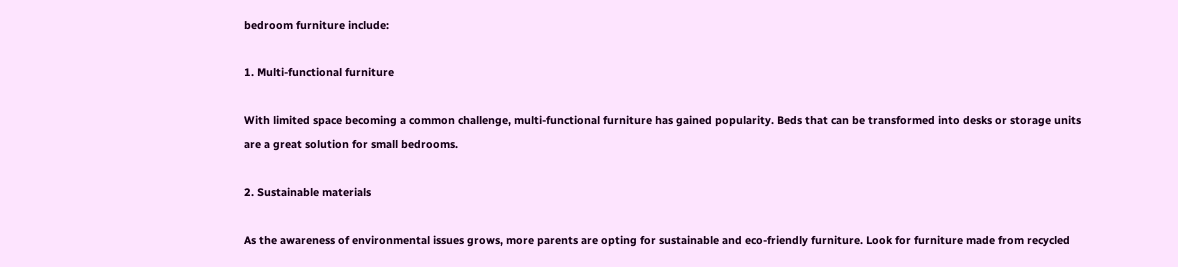bedroom furniture include:

1. Multi-functional furniture

With limited space becoming a common challenge, multi-functional furniture has gained popularity. Beds that can be transformed into desks or storage units are a great solution for small bedrooms.

2. Sustainable materials

As the awareness of environmental issues grows, more parents are opting for sustainable and eco-friendly furniture. Look for furniture made from recycled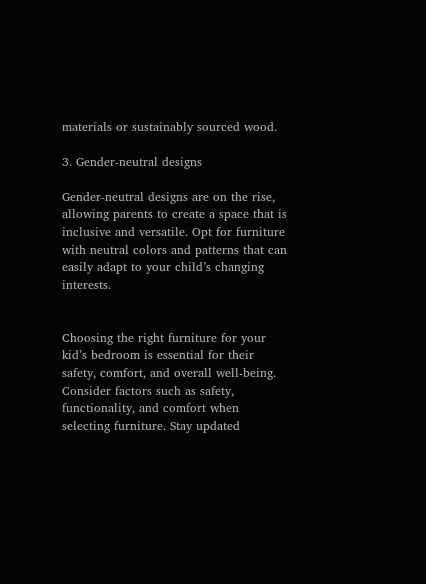materials or sustainably sourced wood.

3. Gender-neutral designs

Gender-neutral designs are on the rise, allowing parents to create a space that is inclusive and versatile. Opt for furniture with neutral colors and patterns that can easily adapt to your child’s changing interests.


Choosing the right furniture for your kid’s bedroom is essential for their safety, comfort, and overall well-being. Consider factors such as safety, functionality, and comfort when selecting furniture. Stay updated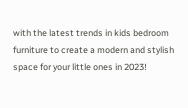with the latest trends in kids bedroom furniture to create a modern and stylish space for your little ones in 2023!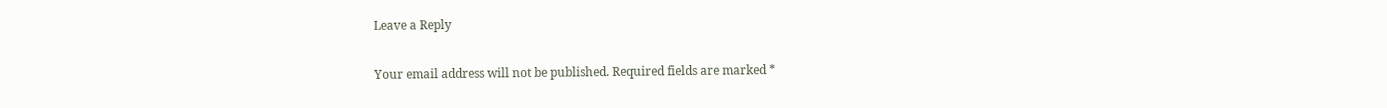Leave a Reply

Your email address will not be published. Required fields are marked *